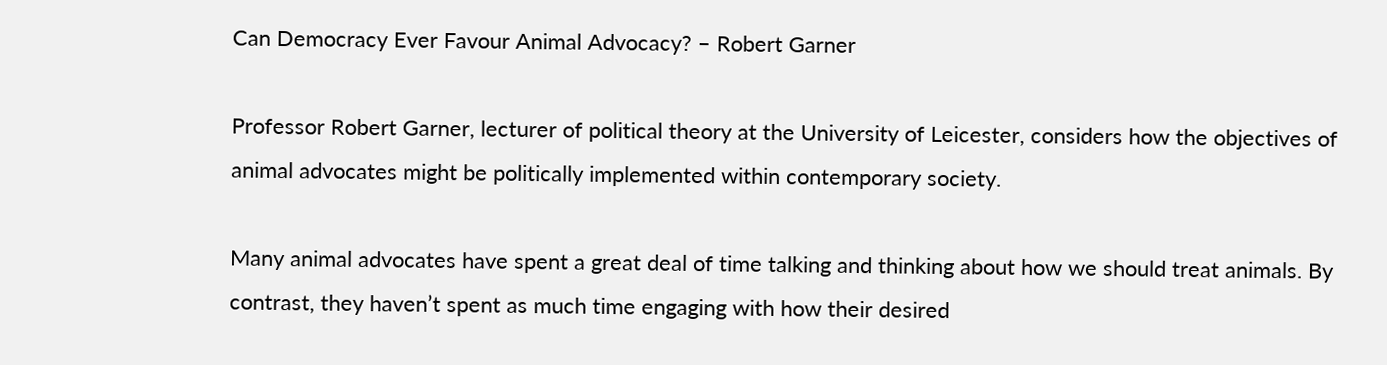Can Democracy Ever Favour Animal Advocacy? – Robert Garner

Professor Robert Garner, lecturer of political theory at the University of Leicester, considers how the objectives of animal advocates might be politically implemented within contemporary society.

Many animal advocates have spent a great deal of time talking and thinking about how we should treat animals. By contrast, they haven’t spent as much time engaging with how their desired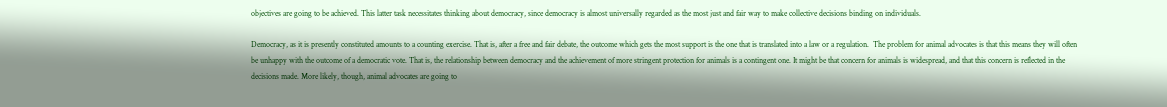objectives are going to be achieved. This latter task necessitates thinking about democracy, since democracy is almost universally regarded as the most just and fair way to make collective decisions binding on individuals.

Democracy, as it is presently constituted amounts to a counting exercise. That is, after a free and fair debate, the outcome which gets the most support is the one that is translated into a law or a regulation.  The problem for animal advocates is that this means they will often be unhappy with the outcome of a democratic vote. That is, the relationship between democracy and the achievement of more stringent protection for animals is a contingent one. It might be that concern for animals is widespread, and that this concern is reflected in the decisions made. More likely, though, animal advocates are going to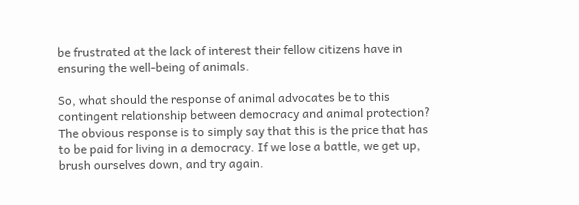be frustrated at the lack of interest their fellow citizens have in ensuring the well-being of animals.

So, what should the response of animal advocates be to this contingent relationship between democracy and animal protection? The obvious response is to simply say that this is the price that has to be paid for living in a democracy. If we lose a battle, we get up, brush ourselves down, and try again.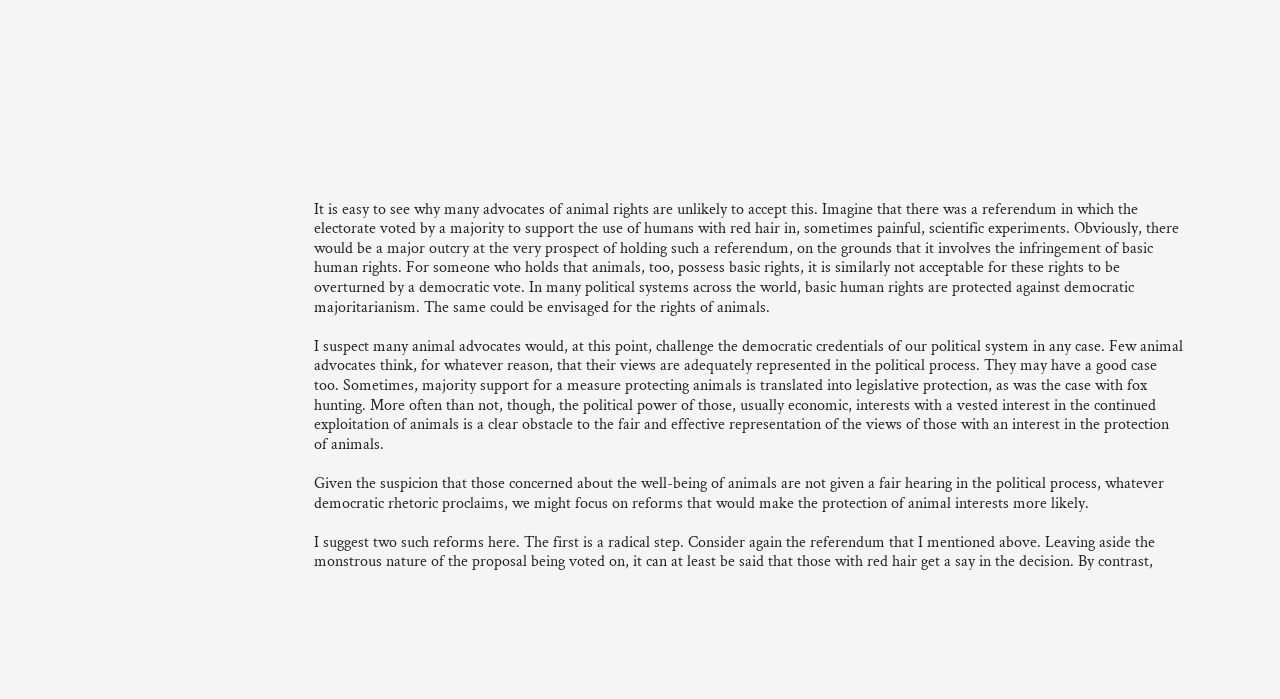It is easy to see why many advocates of animal rights are unlikely to accept this. Imagine that there was a referendum in which the electorate voted by a majority to support the use of humans with red hair in, sometimes painful, scientific experiments. Obviously, there would be a major outcry at the very prospect of holding such a referendum, on the grounds that it involves the infringement of basic human rights. For someone who holds that animals, too, possess basic rights, it is similarly not acceptable for these rights to be overturned by a democratic vote. In many political systems across the world, basic human rights are protected against democratic majoritarianism. The same could be envisaged for the rights of animals.

I suspect many animal advocates would, at this point, challenge the democratic credentials of our political system in any case. Few animal advocates think, for whatever reason, that their views are adequately represented in the political process. They may have a good case too. Sometimes, majority support for a measure protecting animals is translated into legislative protection, as was the case with fox hunting. More often than not, though, the political power of those, usually economic, interests with a vested interest in the continued exploitation of animals is a clear obstacle to the fair and effective representation of the views of those with an interest in the protection of animals.

Given the suspicion that those concerned about the well-being of animals are not given a fair hearing in the political process, whatever democratic rhetoric proclaims, we might focus on reforms that would make the protection of animal interests more likely.

I suggest two such reforms here. The first is a radical step. Consider again the referendum that I mentioned above. Leaving aside the monstrous nature of the proposal being voted on, it can at least be said that those with red hair get a say in the decision. By contrast,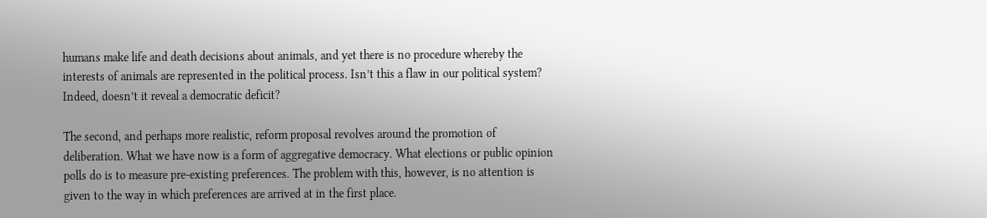humans make life and death decisions about animals, and yet there is no procedure whereby the interests of animals are represented in the political process. Isn’t this a flaw in our political system? Indeed, doesn’t it reveal a democratic deficit?

The second, and perhaps more realistic, reform proposal revolves around the promotion of deliberation. What we have now is a form of aggregative democracy. What elections or public opinion polls do is to measure pre-existing preferences. The problem with this, however, is no attention is given to the way in which preferences are arrived at in the first place.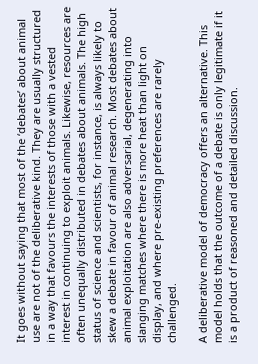It goes without saying that most of the ‘debates’ about animal use are not of the deliberative kind. They are usually structured in a way that favours the interests of those with a vested interest in continuing to exploit animals. Likewise, resources are often unequally distributed in debates about animals. The high status of science and scientists, for instance, is always likely to skew a debate in favour of animal research. Most debates about animal exploitation are also adversarial, degenerating into slanging matches where there is more heat than light on display, and where pre-existing preferences are rarely challenged.

A deliberative model of democracy offers an alternative. This model holds that the outcome of a debate is only legitimate if it is a product of reasoned and detailed discussion.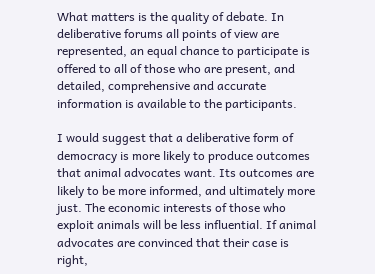What matters is the quality of debate. In deliberative forums all points of view are represented, an equal chance to participate is offered to all of those who are present, and detailed, comprehensive and accurate information is available to the participants.

I would suggest that a deliberative form of democracy is more likely to produce outcomes that animal advocates want. Its outcomes are likely to be more informed, and ultimately more just. The economic interests of those who exploit animals will be less influential. If animal advocates are convinced that their case is right,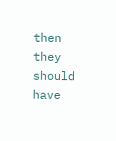then they should have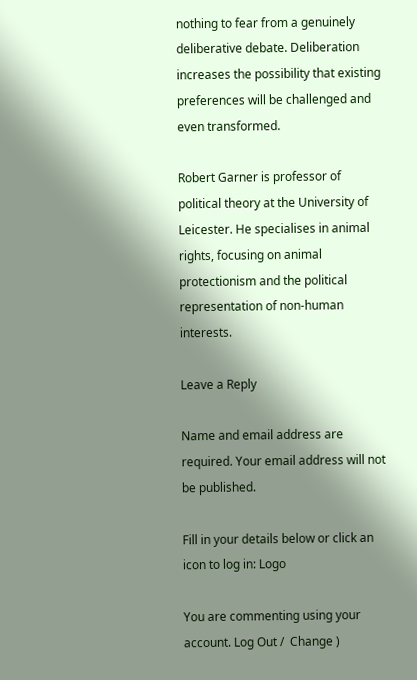nothing to fear from a genuinely deliberative debate. Deliberation increases the possibility that existing preferences will be challenged and even transformed.

Robert Garner is professor of political theory at the University of Leicester. He specialises in animal rights, focusing on animal protectionism and the political representation of non-human interests.

Leave a Reply

Name and email address are required. Your email address will not be published.

Fill in your details below or click an icon to log in: Logo

You are commenting using your account. Log Out /  Change )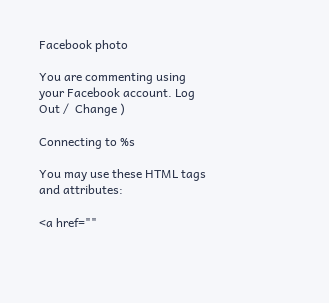Facebook photo

You are commenting using your Facebook account. Log Out /  Change )

Connecting to %s

You may use these HTML tags and attributes:

<a href=""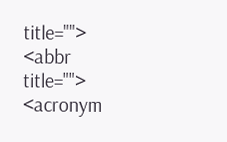title=""> <abbr title=""> <acronym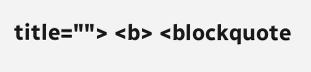title=""> <b> <blockquote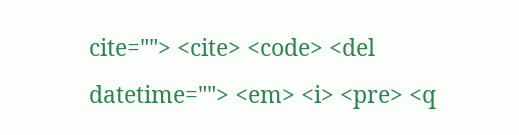cite=""> <cite> <code> <del datetime=""> <em> <i> <pre> <q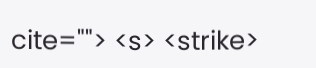cite=""> <s> <strike>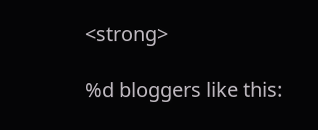<strong>

%d bloggers like this: